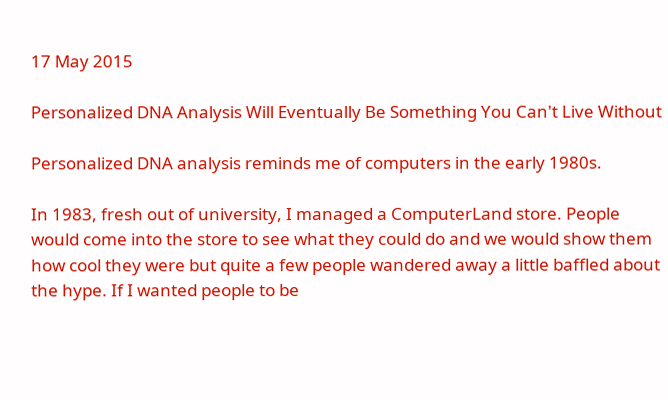17 May 2015

Personalized DNA Analysis Will Eventually Be Something You Can't Live Without

Personalized DNA analysis reminds me of computers in the early 1980s.

In 1983, fresh out of university, I managed a ComputerLand store. People would come into the store to see what they could do and we would show them how cool they were but quite a few people wandered away a little baffled about the hype. If I wanted people to be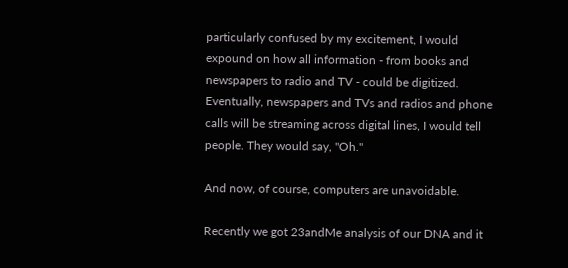particularly confused by my excitement, I would expound on how all information - from books and newspapers to radio and TV - could be digitized. Eventually, newspapers and TVs and radios and phone calls will be streaming across digital lines, I would tell people. They would say, "Oh."

And now, of course, computers are unavoidable.

Recently we got 23andMe analysis of our DNA and it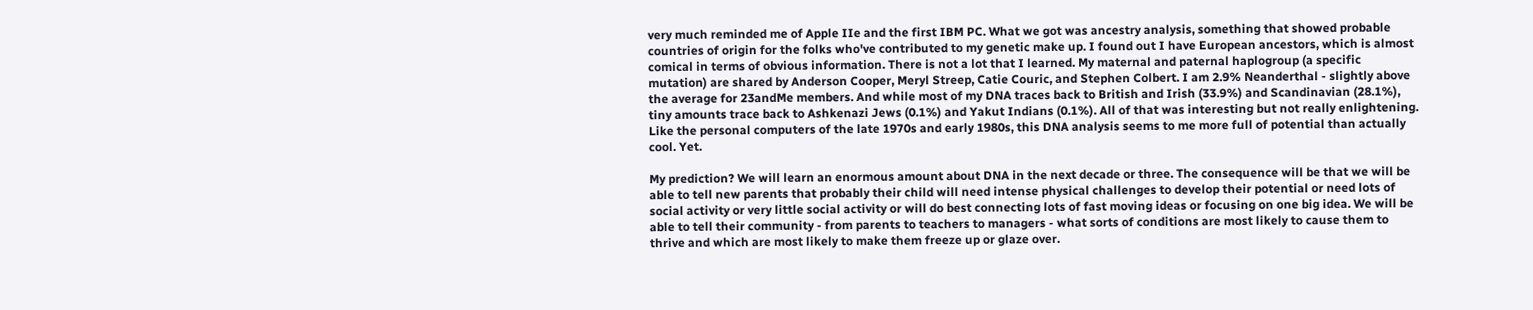very much reminded me of Apple IIe and the first IBM PC. What we got was ancestry analysis, something that showed probable countries of origin for the folks who've contributed to my genetic make up. I found out I have European ancestors, which is almost comical in terms of obvious information. There is not a lot that I learned. My maternal and paternal haplogroup (a specific mutation) are shared by Anderson Cooper, Meryl Streep, Catie Couric, and Stephen Colbert. I am 2.9% Neanderthal - slightly above the average for 23andMe members. And while most of my DNA traces back to British and Irish (33.9%) and Scandinavian (28.1%), tiny amounts trace back to Ashkenazi Jews (0.1%) and Yakut Indians (0.1%). All of that was interesting but not really enlightening. Like the personal computers of the late 1970s and early 1980s, this DNA analysis seems to me more full of potential than actually cool. Yet.

My prediction? We will learn an enormous amount about DNA in the next decade or three. The consequence will be that we will be able to tell new parents that probably their child will need intense physical challenges to develop their potential or need lots of social activity or very little social activity or will do best connecting lots of fast moving ideas or focusing on one big idea. We will be able to tell their community - from parents to teachers to managers - what sorts of conditions are most likely to cause them to thrive and which are most likely to make them freeze up or glaze over.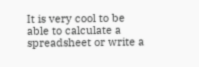It is very cool to be able to calculate a spreadsheet or write a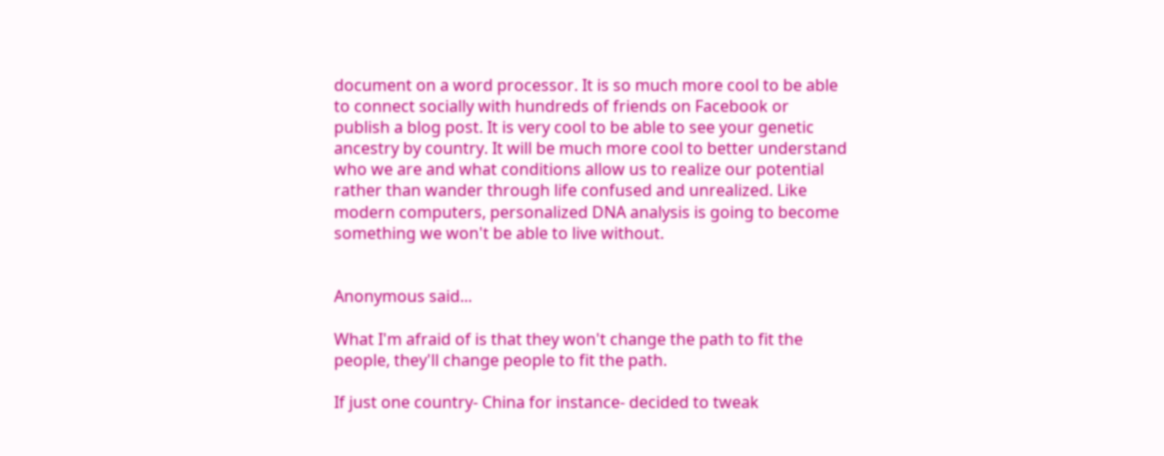document on a word processor. It is so much more cool to be able to connect socially with hundreds of friends on Facebook or publish a blog post. It is very cool to be able to see your genetic ancestry by country. It will be much more cool to better understand who we are and what conditions allow us to realize our potential rather than wander through life confused and unrealized. Like modern computers, personalized DNA analysis is going to become something we won't be able to live without.


Anonymous said...

What I'm afraid of is that they won't change the path to fit the people, they'll change people to fit the path.

If just one country- China for instance- decided to tweak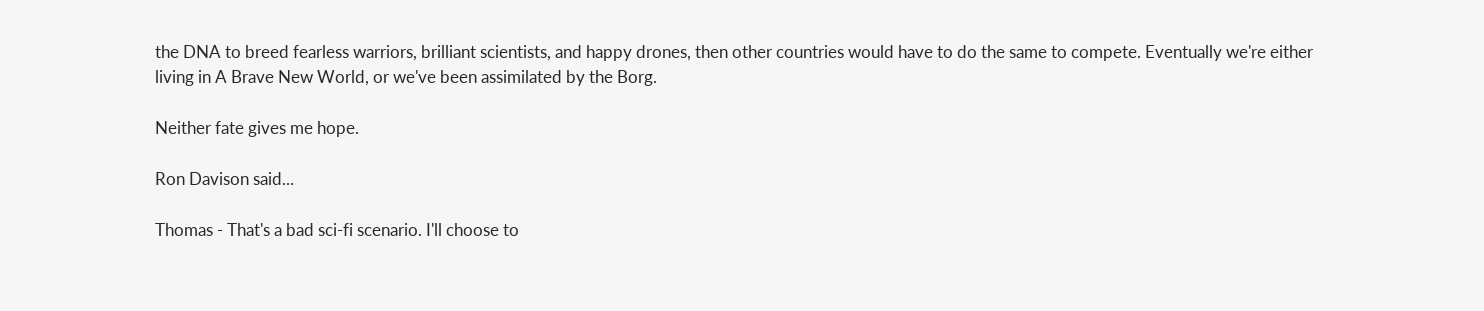the DNA to breed fearless warriors, brilliant scientists, and happy drones, then other countries would have to do the same to compete. Eventually we're either living in A Brave New World, or we've been assimilated by the Borg.

Neither fate gives me hope.

Ron Davison said...

Thomas - That's a bad sci-fi scenario. I'll choose to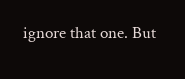ignore that one. But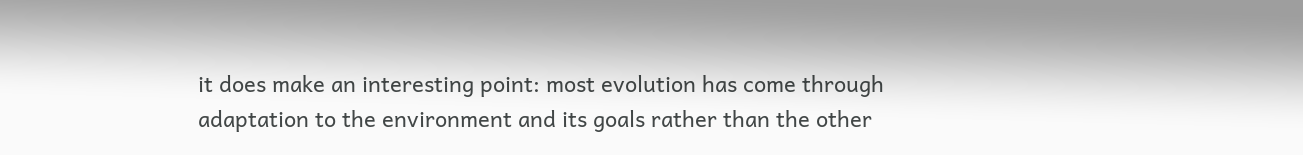it does make an interesting point: most evolution has come through adaptation to the environment and its goals rather than the other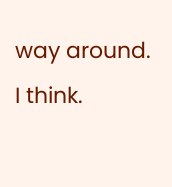way around. I think.